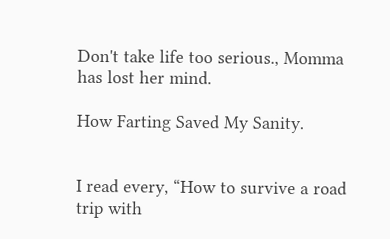Don't take life too serious., Momma has lost her mind.

How Farting Saved My Sanity.


I read every, “How to survive a road trip with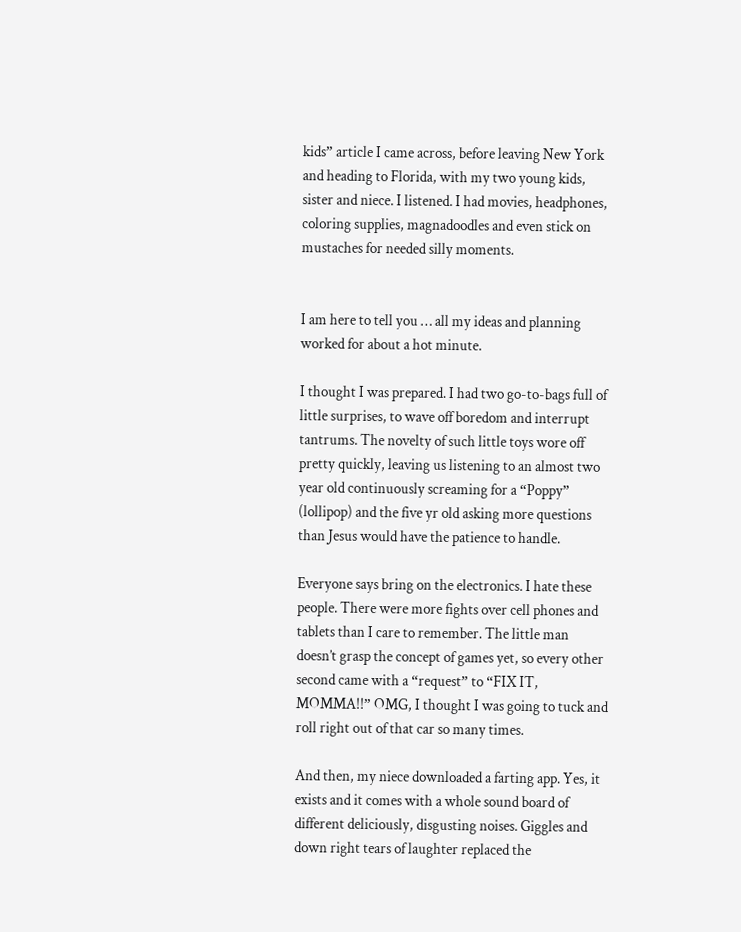kids” article I came across, before leaving New York and heading to Florida, with my two young kids, sister and niece. I listened. I had movies, headphones, coloring supplies, magnadoodles and even stick on mustaches for needed silly moments.


I am here to tell you … all my ideas and planning worked for about a hot minute.

I thought I was prepared. I had two go-to-bags full of little surprises, to wave off boredom and interrupt tantrums. The novelty of such little toys wore off pretty quickly, leaving us listening to an almost two year old continuously screaming for a “Poppy” (lollipop) and the five yr old asking more questions than Jesus would have the patience to handle.

Everyone says bring on the electronics. I hate these people. There were more fights over cell phones and tablets than I care to remember. The little man doesn’t grasp the concept of games yet, so every other second came with a “request” to “FIX IT, MOMMA!!” OMG, I thought I was going to tuck and roll right out of that car so many times.

And then, my niece downloaded a farting app. Yes, it exists and it comes with a whole sound board of different deliciously, disgusting noises. Giggles and down right tears of laughter replaced the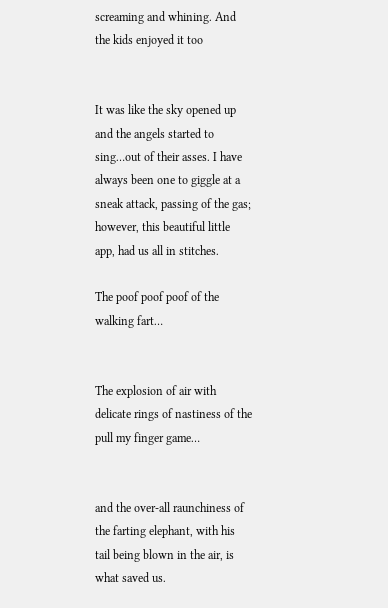screaming and whining. And the kids enjoyed it too


It was like the sky opened up and the angels started to sing…out of their asses. I have always been one to giggle at a sneak attack, passing of the gas; however, this beautiful little app, had us all in stitches.

The poof poof poof of the walking fart…


The explosion of air with delicate rings of nastiness of the pull my finger game…


and the over-all raunchiness of the farting elephant, with his tail being blown in the air, is what saved us.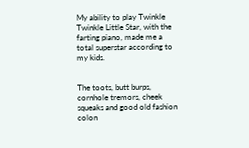My ability to play Twinkle Twinkle Little Star, with the farting piano, made me a total superstar according to my kids.


The toots, butt burps, cornhole tremors, cheek squeaks and good old fashion colon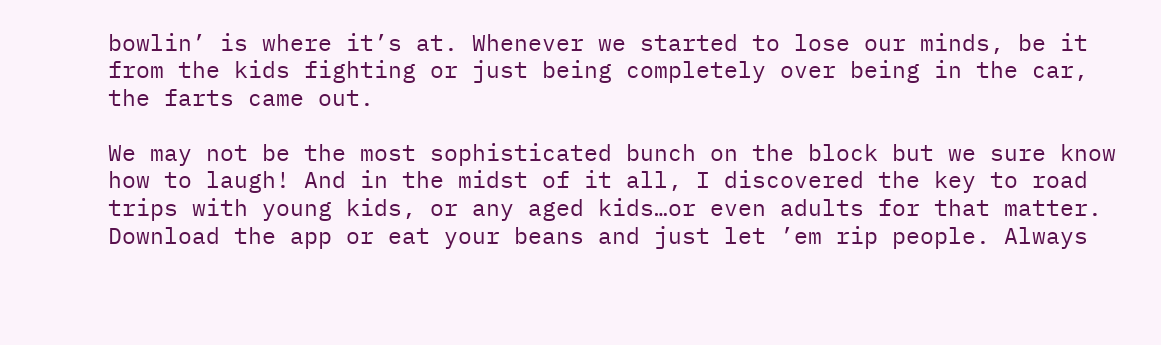bowlin’ is where it’s at. Whenever we started to lose our minds, be it from the kids fighting or just being completely over being in the car, the farts came out.

We may not be the most sophisticated bunch on the block but we sure know how to laugh! And in the midst of it all, I discovered the key to road trips with young kids, or any aged kids…or even adults for that matter. Download the app or eat your beans and just let ’em rip people. Always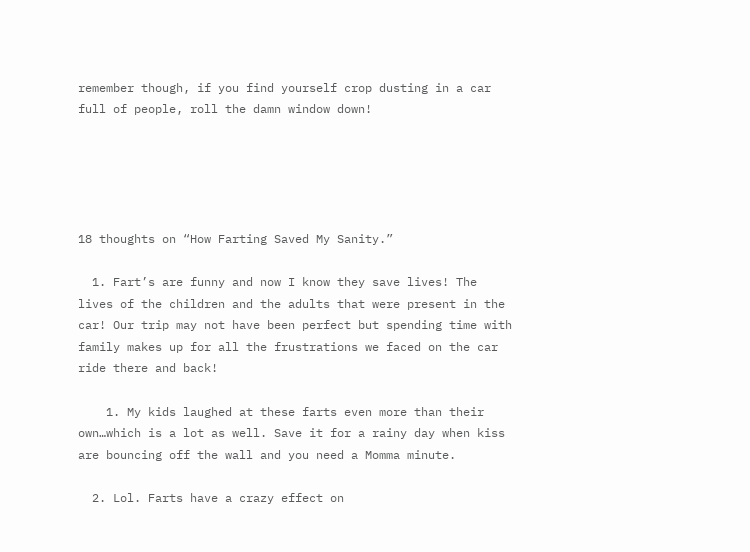remember though, if you find yourself crop dusting in a car full of people, roll the damn window down!





18 thoughts on “How Farting Saved My Sanity.”

  1. Fart’s are funny and now I know they save lives! The lives of the children and the adults that were present in the car! Our trip may not have been perfect but spending time with family makes up for all the frustrations we faced on the car ride there and back!

    1. My kids laughed at these farts even more than their own…which is a lot as well. Save it for a rainy day when kiss are bouncing off the wall and you need a Momma minute.

  2. Lol. Farts have a crazy effect on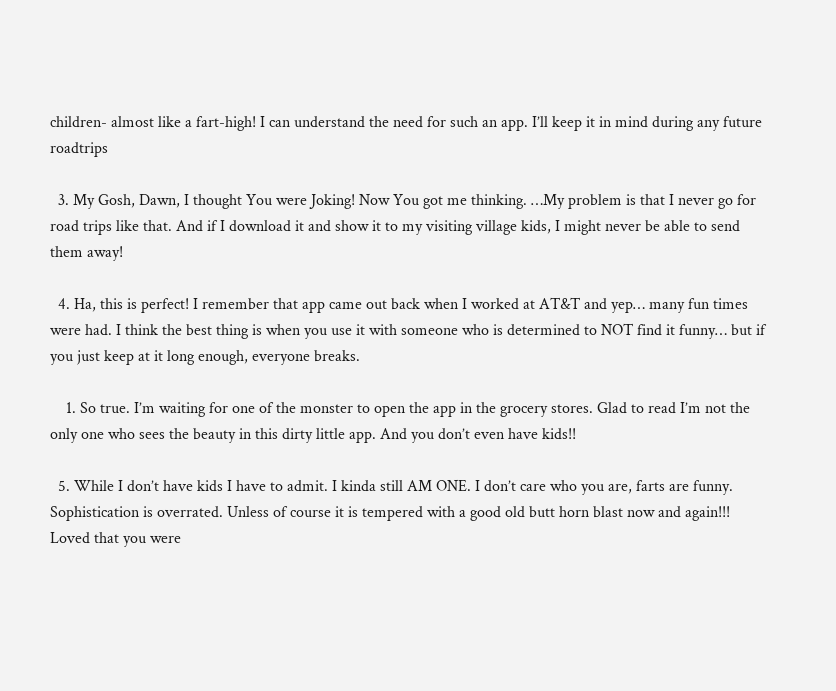children- almost like a fart-high! I can understand the need for such an app. I’ll keep it in mind during any future roadtrips

  3. My Gosh, Dawn, I thought You were Joking! Now You got me thinking. …My problem is that I never go for road trips like that. And if I download it and show it to my visiting village kids, I might never be able to send them away!

  4. Ha, this is perfect! I remember that app came out back when I worked at AT&T and yep… many fun times were had. I think the best thing is when you use it with someone who is determined to NOT find it funny… but if you just keep at it long enough, everyone breaks.

    1. So true. I’m waiting for one of the monster to open the app in the grocery stores. Glad to read I’m not the only one who sees the beauty in this dirty little app. And you don’t even have kids!!

  5. While I don’t have kids I have to admit. I kinda still AM ONE. I don’t care who you are, farts are funny. Sophistication is overrated. Unless of course it is tempered with a good old butt horn blast now and again!!! Loved that you were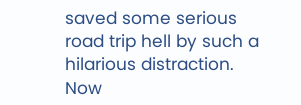saved some serious road trip hell by such a hilarious distraction. Now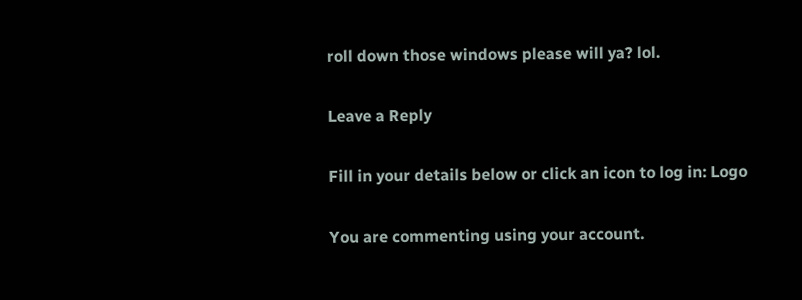roll down those windows please will ya? lol.

Leave a Reply

Fill in your details below or click an icon to log in: Logo

You are commenting using your account.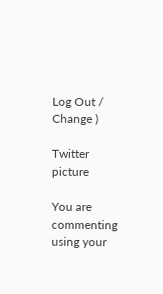Log Out /  Change )

Twitter picture

You are commenting using your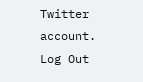Twitter account. Log Out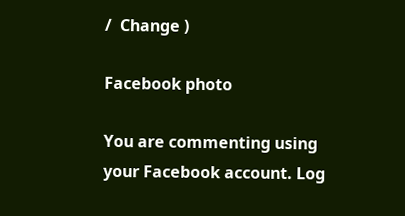/  Change )

Facebook photo

You are commenting using your Facebook account. Log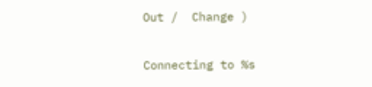Out /  Change )

Connecting to %s